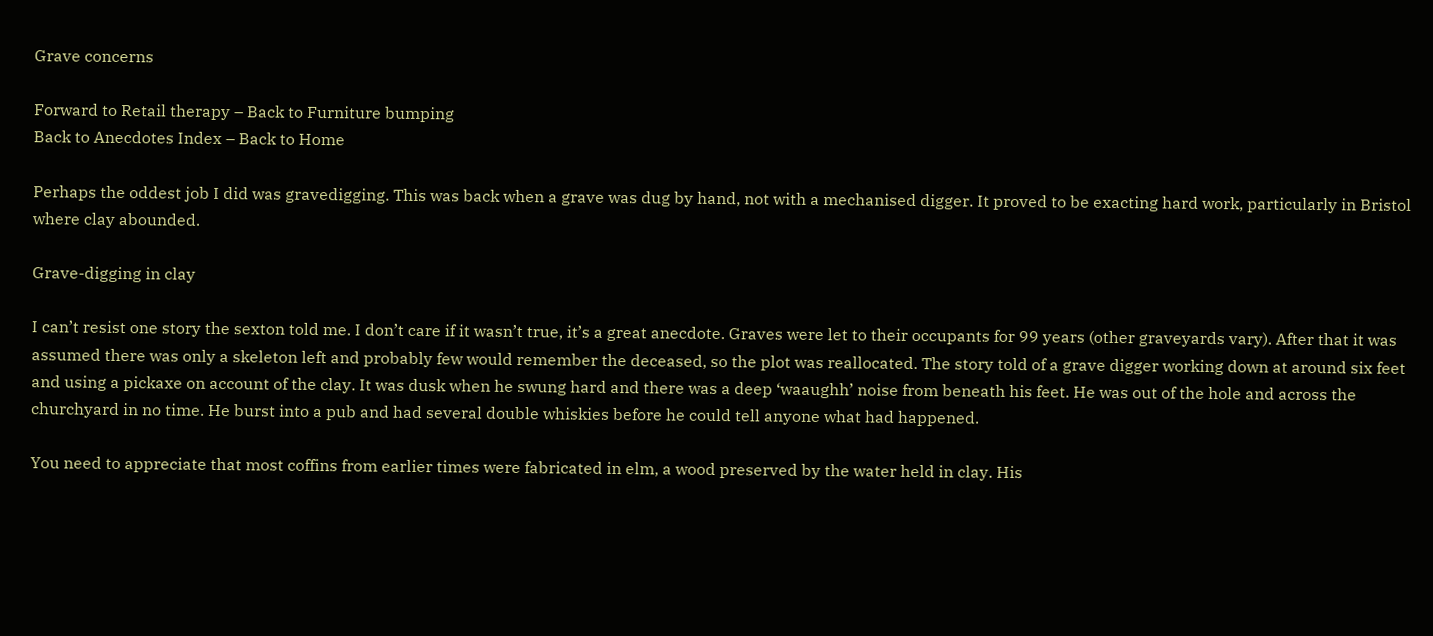Grave concerns

Forward to Retail therapy – Back to Furniture bumping
Back to Anecdotes Index – Back to Home

Perhaps the oddest job I did was gravedigging. This was back when a grave was dug by hand, not with a mechanised digger. It proved to be exacting hard work, particularly in Bristol where clay abounded.

Grave-digging in clay

I can’t resist one story the sexton told me. I don’t care if it wasn’t true, it’s a great anecdote. Graves were let to their occupants for 99 years (other graveyards vary). After that it was assumed there was only a skeleton left and probably few would remember the deceased, so the plot was reallocated. The story told of a grave digger working down at around six feet and using a pickaxe on account of the clay. It was dusk when he swung hard and there was a deep ‘waaughh’ noise from beneath his feet. He was out of the hole and across the churchyard in no time. He burst into a pub and had several double whiskies before he could tell anyone what had happened.

You need to appreciate that most coffins from earlier times were fabricated in elm, a wood preserved by the water held in clay. His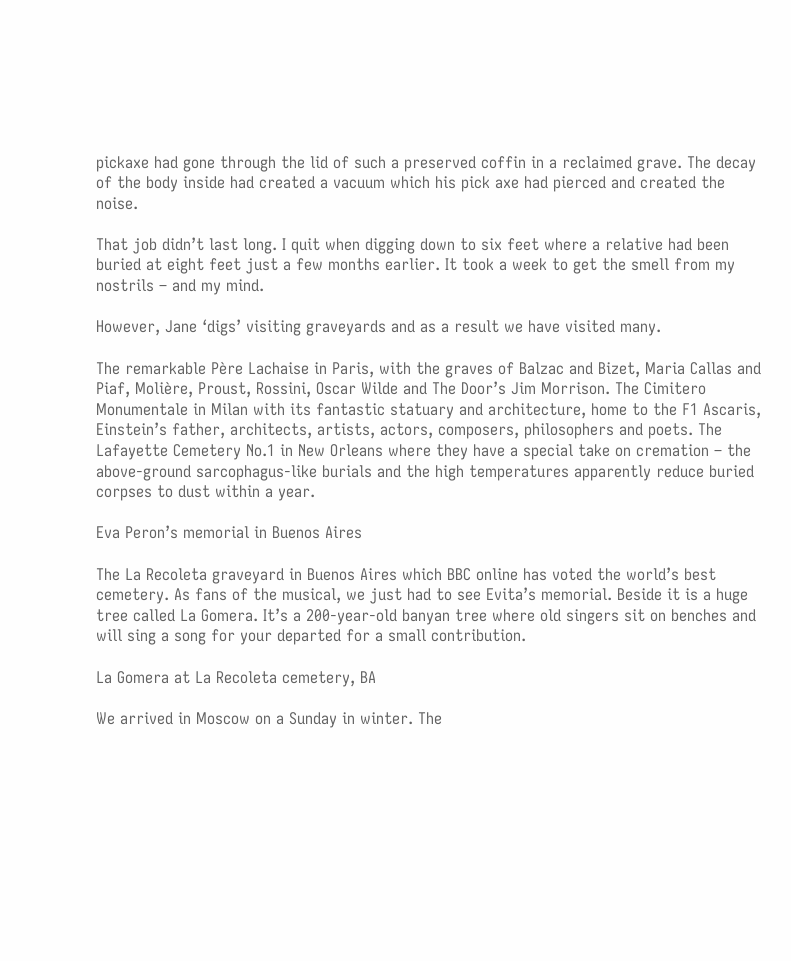pickaxe had gone through the lid of such a preserved coffin in a reclaimed grave. The decay of the body inside had created a vacuum which his pick axe had pierced and created the noise.

That job didn’t last long. I quit when digging down to six feet where a relative had been buried at eight feet just a few months earlier. It took a week to get the smell from my nostrils – and my mind.

However, Jane ‘digs’ visiting graveyards and as a result we have visited many.

The remarkable Père Lachaise in Paris, with the graves of Balzac and Bizet, Maria Callas and Piaf, Molière, Proust, Rossini, Oscar Wilde and The Door’s Jim Morrison. The Cimitero Monumentale in Milan with its fantastic statuary and architecture, home to the F1 Ascaris, Einstein’s father, architects, artists, actors, composers, philosophers and poets. The Lafayette Cemetery No.1 in New Orleans where they have a special take on cremation – the above-ground sarcophagus-like burials and the high temperatures apparently reduce buried corpses to dust within a year.

Eva Peron’s memorial in Buenos Aires

The La Recoleta graveyard in Buenos Aires which BBC online has voted the world’s best cemetery. As fans of the musical, we just had to see Evita’s memorial. Beside it is a huge tree called La Gomera. It’s a 200-year-old banyan tree where old singers sit on benches and will sing a song for your departed for a small contribution.

La Gomera at La Recoleta cemetery, BA

We arrived in Moscow on a Sunday in winter. The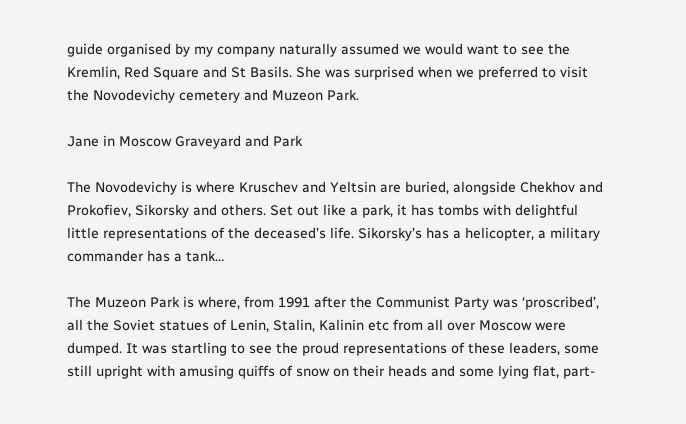guide organised by my company naturally assumed we would want to see the Kremlin, Red Square and St Basils. She was surprised when we preferred to visit the Novodevichy cemetery and Muzeon Park.

Jane in Moscow Graveyard and Park

The Novodevichy is where Kruschev and Yeltsin are buried, alongside Chekhov and Prokofiev, Sikorsky and others. Set out like a park, it has tombs with delightful little representations of the deceased’s life. Sikorsky’s has a helicopter, a military commander has a tank…

The Muzeon Park is where, from 1991 after the Communist Party was ‘proscribed’, all the Soviet statues of Lenin, Stalin, Kalinin etc from all over Moscow were dumped. It was startling to see the proud representations of these leaders, some still upright with amusing quiffs of snow on their heads and some lying flat, part-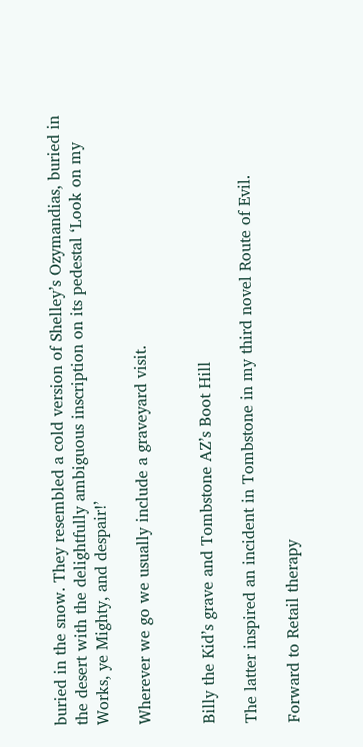buried in the snow. They resembled a cold version of Shelley’s Ozymandias, buried in the desert with the delightfully ambiguous inscription on its pedestal ‘Look on my Works, ye Mighty, and despair!’

Wherever we go we usually include a graveyard visit.


Billy the Kid’s grave and Tombstone AZ’s Boot Hill

The latter inspired an incident in Tombstone in my third novel Route of Evil.

Forward to Retail therapy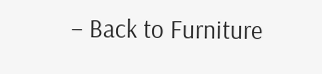– Back to Furniture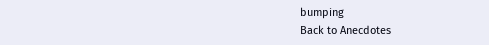bumping
Back to Anecdotes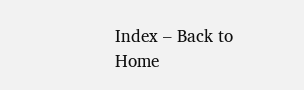Index – Back to Home